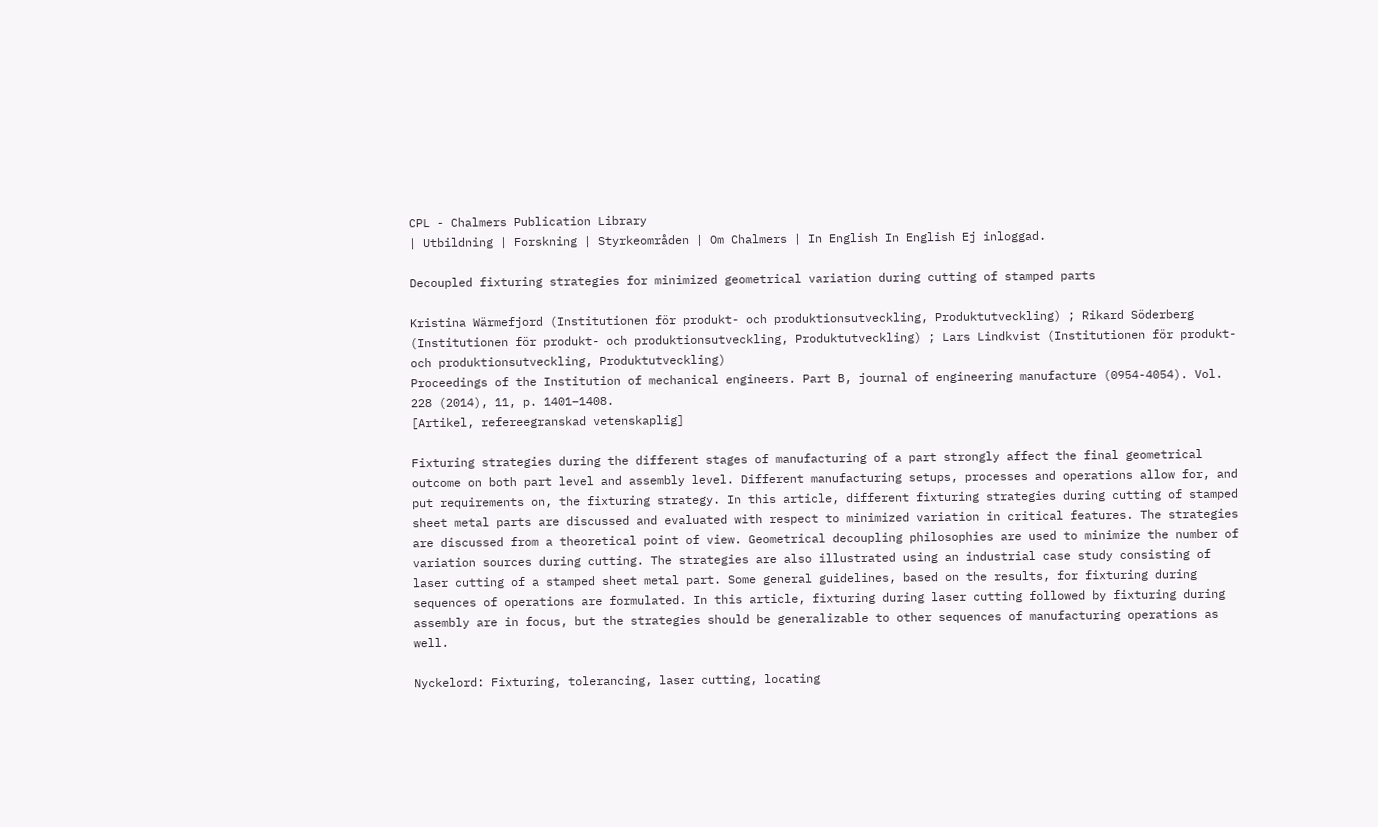CPL - Chalmers Publication Library
| Utbildning | Forskning | Styrkeområden | Om Chalmers | In English In English Ej inloggad.

Decoupled fixturing strategies for minimized geometrical variation during cutting of stamped parts

Kristina Wärmefjord (Institutionen för produkt- och produktionsutveckling, Produktutveckling) ; Rikard Söderberg (Institutionen för produkt- och produktionsutveckling, Produktutveckling) ; Lars Lindkvist (Institutionen för produkt- och produktionsutveckling, Produktutveckling)
Proceedings of the Institution of mechanical engineers. Part B, journal of engineering manufacture (0954-4054). Vol. 228 (2014), 11, p. 1401–1408.
[Artikel, refereegranskad vetenskaplig]

Fixturing strategies during the different stages of manufacturing of a part strongly affect the final geometrical outcome on both part level and assembly level. Different manufacturing setups, processes and operations allow for, and put requirements on, the fixturing strategy. In this article, different fixturing strategies during cutting of stamped sheet metal parts are discussed and evaluated with respect to minimized variation in critical features. The strategies are discussed from a theoretical point of view. Geometrical decoupling philosophies are used to minimize the number of variation sources during cutting. The strategies are also illustrated using an industrial case study consisting of laser cutting of a stamped sheet metal part. Some general guidelines, based on the results, for fixturing during sequences of operations are formulated. In this article, fixturing during laser cutting followed by fixturing during assembly are in focus, but the strategies should be generalizable to other sequences of manufacturing operations as well.

Nyckelord: Fixturing, tolerancing, laser cutting, locating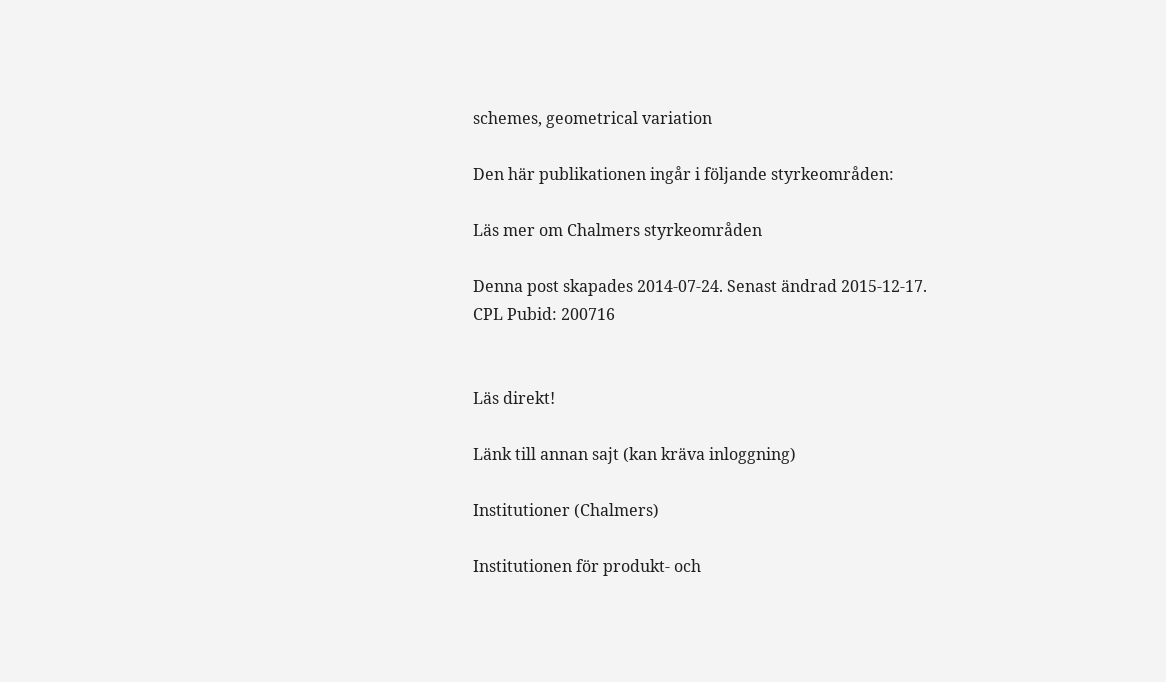schemes, geometrical variation

Den här publikationen ingår i följande styrkeområden:

Läs mer om Chalmers styrkeområden

Denna post skapades 2014-07-24. Senast ändrad 2015-12-17.
CPL Pubid: 200716


Läs direkt!

Länk till annan sajt (kan kräva inloggning)

Institutioner (Chalmers)

Institutionen för produkt- och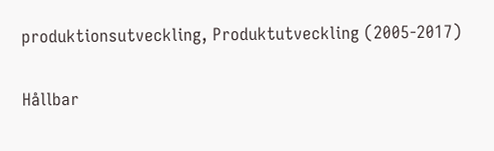produktionsutveckling, Produktutveckling (2005-2017)


Hållbar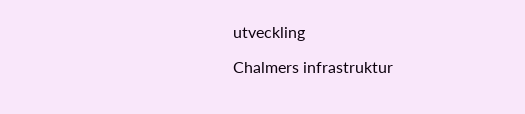utveckling

Chalmers infrastruktur